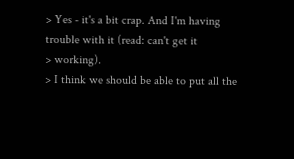> Yes - it's a bit crap. And I'm having trouble with it (read: can't get it
> working).
> I think we should be able to put all the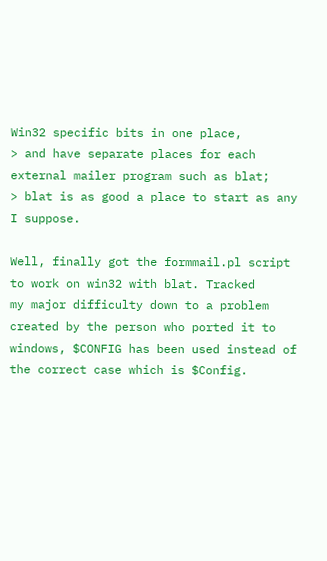Win32 specific bits in one place,
> and have separate places for each external mailer program such as blat;
> blat is as good a place to start as any I suppose.

Well, finally got the formmail.pl script to work on win32 with blat. Tracked
my major difficulty down to a problem created by the person who ported it to
windows, $CONFIG has been used instead of the correct case which is $Config.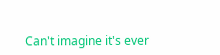Can't imagine it's ever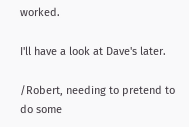worked.

I'll have a look at Dave's later.

/Robert, needing to pretend to do some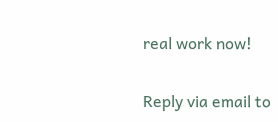real work now!

Reply via email to